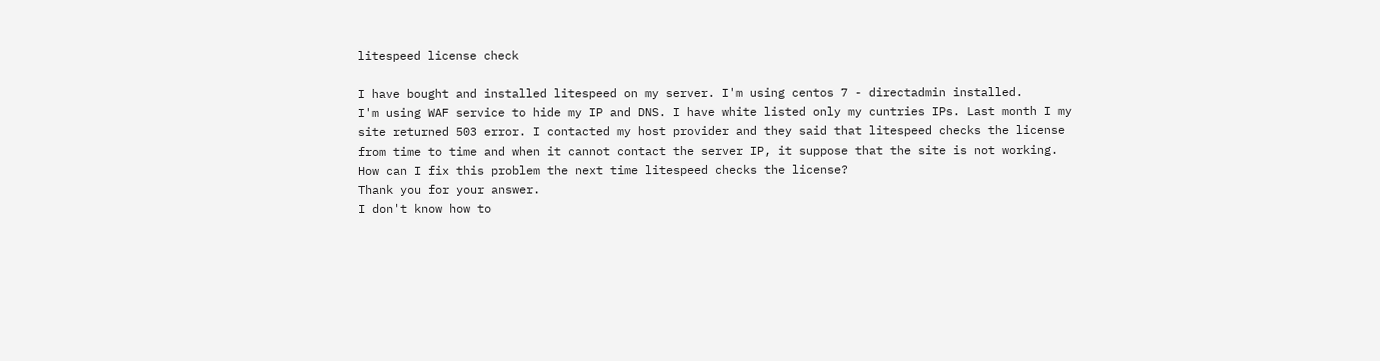litespeed license check

I have bought and installed litespeed on my server. I'm using centos 7 - directadmin installed.
I'm using WAF service to hide my IP and DNS. I have white listed only my cuntries IPs. Last month I my site returned 503 error. I contacted my host provider and they said that litespeed checks the license from time to time and when it cannot contact the server IP, it suppose that the site is not working. How can I fix this problem the next time litespeed checks the license?
Thank you for your answer.
I don't know how to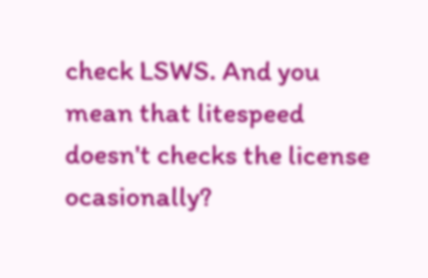check LSWS. And you mean that litespeed doesn't checks the license ocasionally?